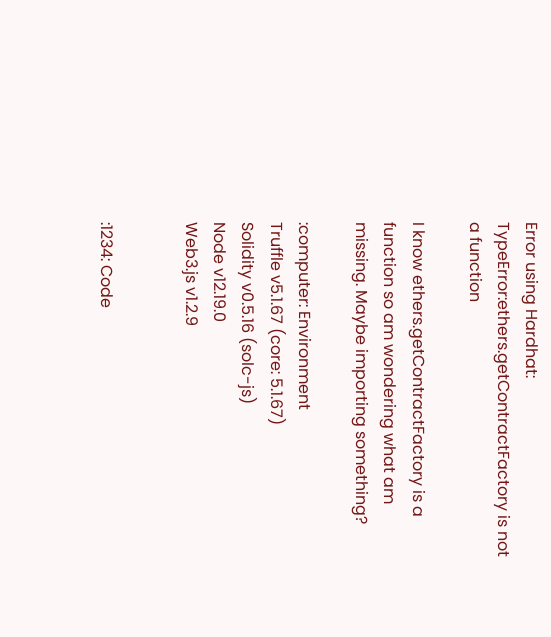Error using Hardhat: TypeError:ethers.getContractFactory is not a function

I know ethers.getContractFactory is a function so am wondering what am missing. Maybe importing something?

:computer: Environment
Truffle v5.1.67 (core: 5.1.67)
Solidity v0.5.16 (solc-js)
Node v12.19.0
Web3.js v1.2.9


:1234: Code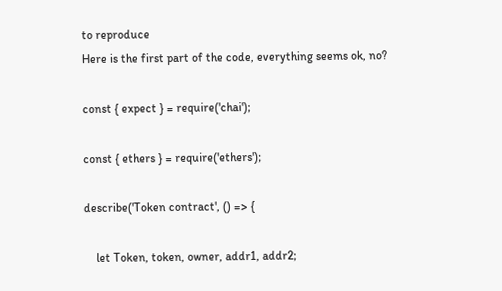to reproduce
Here is the first part of the code, everything seems ok, no?

const { expect } = require('chai');

const { ethers } = require('ethers');

describe('Token contract', () => {

    let Token, token, owner, addr1, addr2;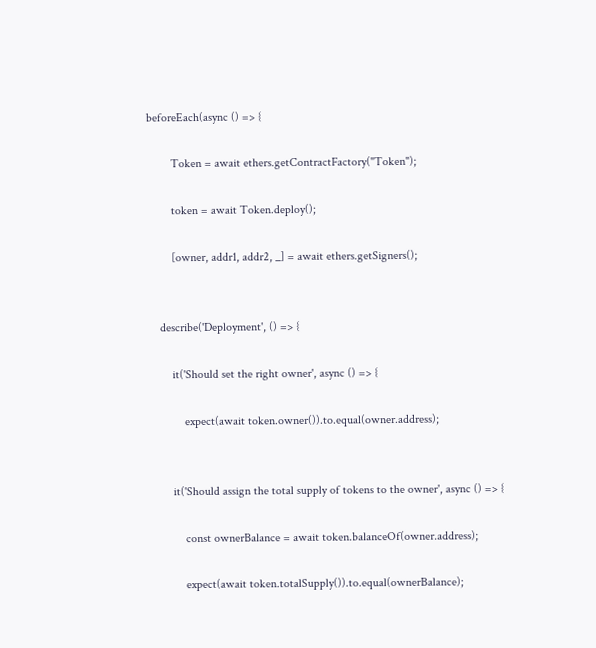beforeEach(async () => {

        Token = await ethers.getContractFactory("Token");

        token = await Token.deploy();

        [owner, addr1, addr2, _] = await ethers.getSigners();


    describe('Deployment', () => {

        it('Should set the right owner', async () => {

            expect(await token.owner()).to.equal(owner.address);


        it('Should assign the total supply of tokens to the owner', async () => {

            const ownerBalance = await token.balanceOf(owner.address);

            expect(await token.totalSupply()).to.equal(ownerBalance);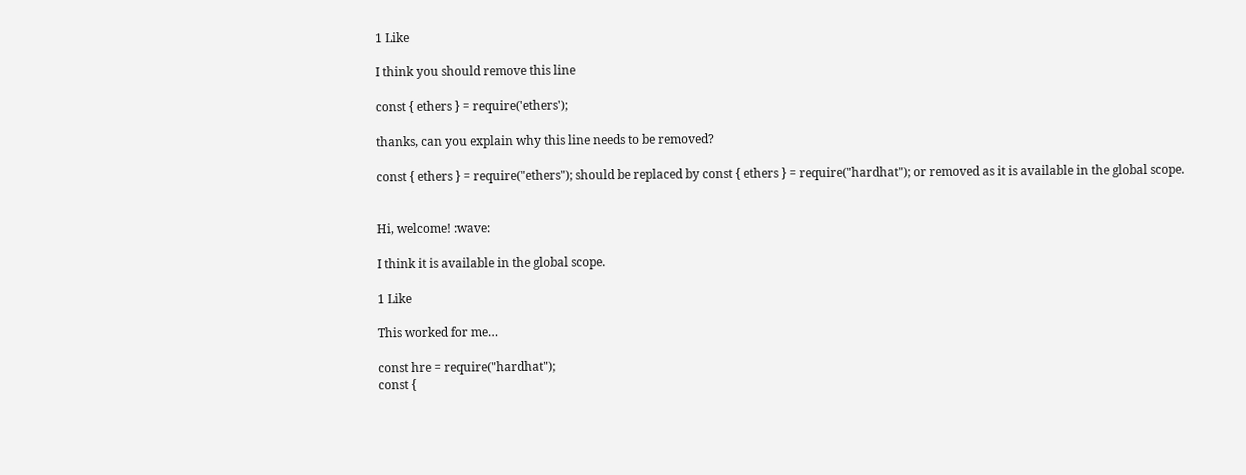1 Like

I think you should remove this line

const { ethers } = require('ethers');

thanks, can you explain why this line needs to be removed?

const { ethers } = require("ethers"); should be replaced by const { ethers } = require("hardhat"); or removed as it is available in the global scope.


Hi, welcome! :wave:

I think it is available in the global scope.

1 Like

This worked for me…

const hre = require("hardhat");
const {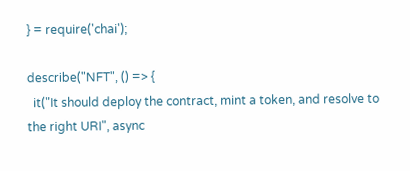} = require('chai');

describe("NFT", () => {
  it("It should deploy the contract, mint a token, and resolve to the right URI", async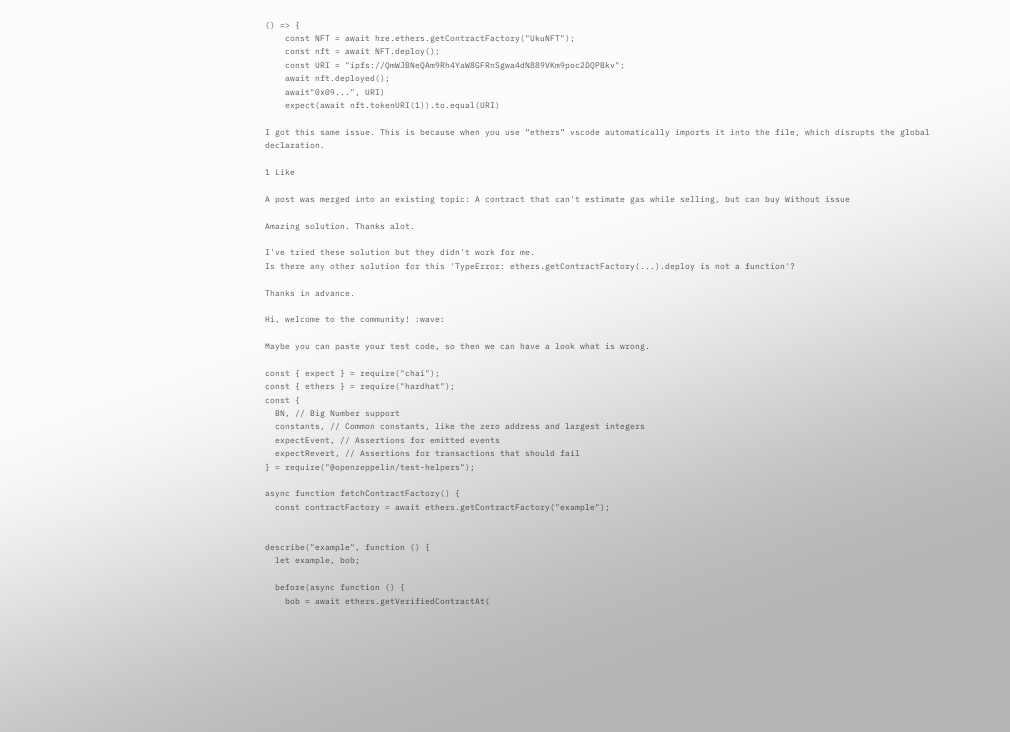() => {
    const NFT = await hre.ethers.getContractFactory("UkuNFT");
    const nft = await NFT.deploy();
    const URI = "ipfs://QmWJBNeQAm9Rh4YaW8GFRnSgwa4dN889VKm9poc2DQPBkv";
    await nft.deployed();
    await"0x09...", URI)
    expect(await nft.tokenURI(1)).to.equal(URI)

I got this same issue. This is because when you use “ethers” vscode automatically imports it into the file, which disrupts the global declaration.

1 Like

A post was merged into an existing topic: A contract that can't estimate gas while selling, but can buy Without issue

Amazing solution. Thanks alot.

I've tried these solution but they didn't work for me.
Is there any other solution for this 'TypeError: ethers.getContractFactory(...).deploy is not a function'?

Thanks in advance.

Hi, welcome to the community! :wave:

Maybe you can paste your test code, so then we can have a look what is wrong.

const { expect } = require("chai");
const { ethers } = require("hardhat");
const {
  BN, // Big Number support
  constants, // Common constants, like the zero address and largest integers
  expectEvent, // Assertions for emitted events
  expectRevert, // Assertions for transactions that should fail
} = require("@openzeppelin/test-helpers");

async function fetchContractFactory() {
  const contractFactory = await ethers.getContractFactory("example");


describe("example", function () {
  let example, bob;

  before(async function () {
    bob = await ethers.getVerifiedContractAt(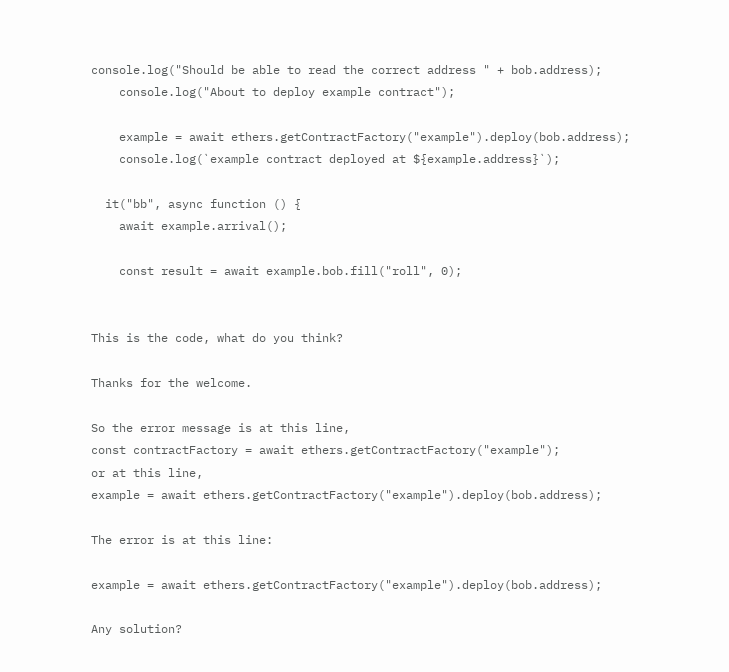console.log("Should be able to read the correct address " + bob.address);
    console.log("About to deploy example contract");

    example = await ethers.getContractFactory("example").deploy(bob.address);
    console.log(`example contract deployed at ${example.address}`);

  it("bb", async function () {
    await example.arrival();

    const result = await example.bob.fill("roll", 0);


This is the code, what do you think?

Thanks for the welcome.

So the error message is at this line,
const contractFactory = await ethers.getContractFactory("example");
or at this line,
example = await ethers.getContractFactory("example").deploy(bob.address);

The error is at this line:

example = await ethers.getContractFactory("example").deploy(bob.address);

Any solution?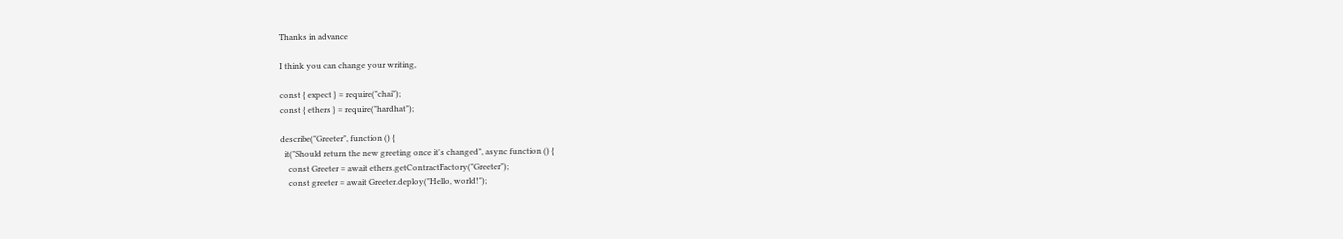Thanks in advance

I think you can change your writing,

const { expect } = require("chai");
const { ethers } = require("hardhat");

describe("Greeter", function () {
  it("Should return the new greeting once it's changed", async function () {
    const Greeter = await ethers.getContractFactory("Greeter");
    const greeter = await Greeter.deploy("Hello, world!");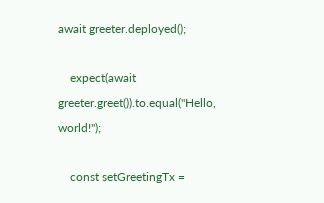await greeter.deployed();

    expect(await greeter.greet()).to.equal("Hello, world!");

    const setGreetingTx =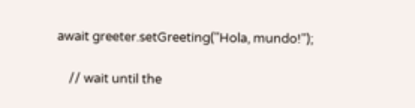await greeter.setGreeting("Hola, mundo!");

    // wait until the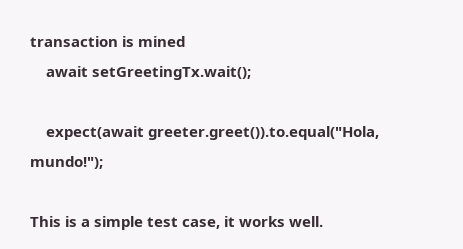transaction is mined
    await setGreetingTx.wait();

    expect(await greeter.greet()).to.equal("Hola, mundo!");

This is a simple test case, it works well.